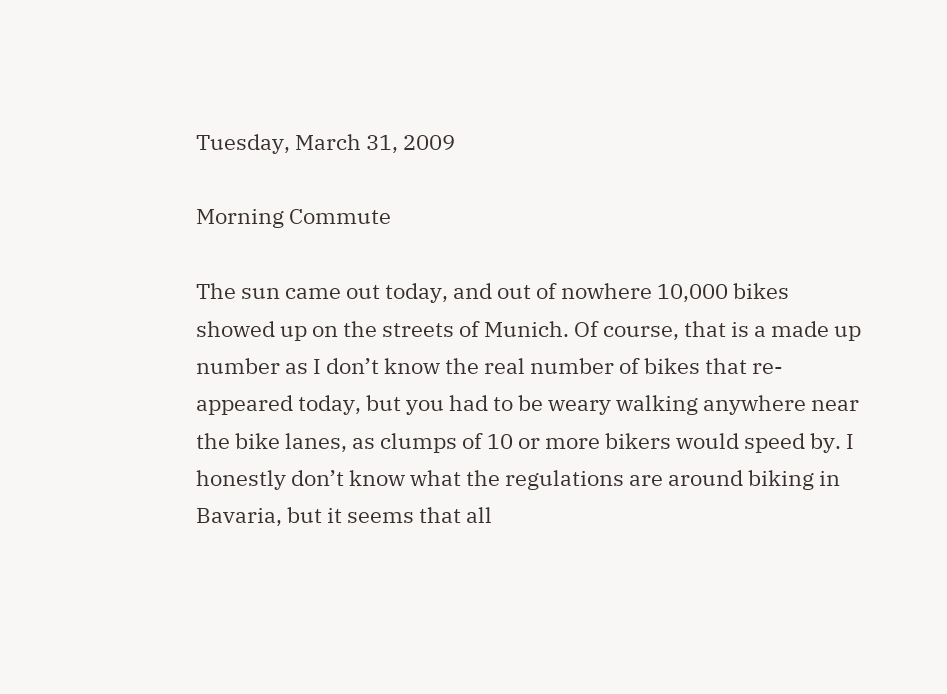Tuesday, March 31, 2009

Morning Commute

The sun came out today, and out of nowhere 10,000 bikes showed up on the streets of Munich. Of course, that is a made up number as I don’t know the real number of bikes that re-appeared today, but you had to be weary walking anywhere near the bike lanes, as clumps of 10 or more bikers would speed by. I honestly don’t know what the regulations are around biking in Bavaria, but it seems that all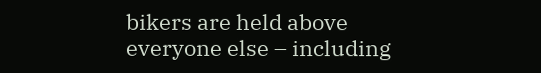bikers are held above everyone else – including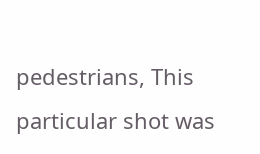pedestrians, This particular shot was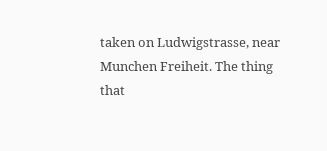taken on Ludwigstrasse, near Munchen Freiheit. The thing that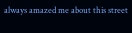always amazed me about this street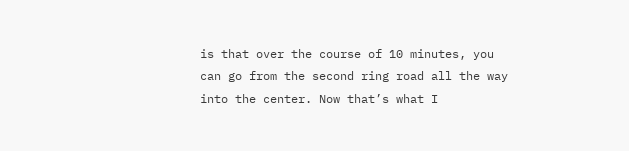is that over the course of 10 minutes, you can go from the second ring road all the way into the center. Now that’s what I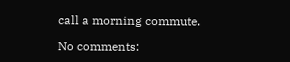call a morning commute.

No comments: